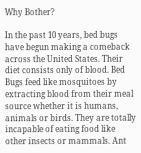Why Bother?

In the past 10 years, bed bugs have begun making a comeback across the United States. Their diet consists only of blood. Bed Bugs feed like mosquitoes by extracting blood from their meal source whether it is humans, animals or birds. They are totally incapable of eating food like
other insects or mammals. Ant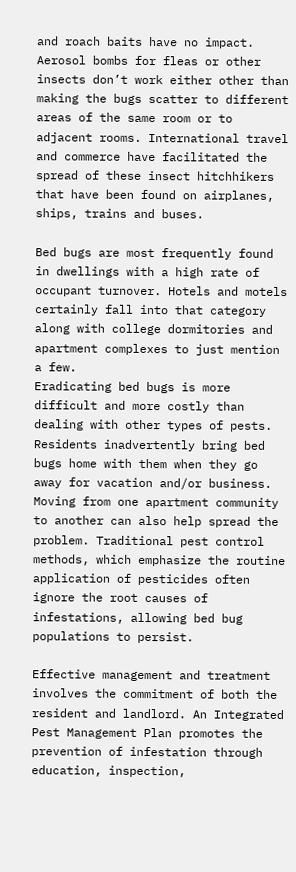and roach baits have no impact. Aerosol bombs for fleas or other insects don’t work either other than making the bugs scatter to different areas of the same room or to adjacent rooms. International travel and commerce have facilitated the spread of these insect hitchhikers that have been found on airplanes, ships, trains and buses.

Bed bugs are most frequently found in dwellings with a high rate of occupant turnover. Hotels and motels certainly fall into that category along with college dormitories and apartment complexes to just mention a few.
Eradicating bed bugs is more difficult and more costly than dealing with other types of pests. Residents inadvertently bring bed bugs home with them when they go away for vacation and/or business. Moving from one apartment community to another can also help spread the problem. Traditional pest control methods, which emphasize the routine application of pesticides often
ignore the root causes of infestations, allowing bed bug populations to persist.

Effective management and treatment involves the commitment of both the resident and landlord. An Integrated Pest Management Plan promotes the prevention of infestation through education, inspection,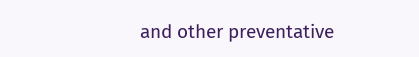and other preventative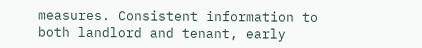measures. Consistent information to both landlord and tenant, early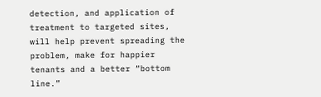detection, and application of treatment to targeted sites, will help prevent spreading the problem, make for happier tenants and a better “bottom line.”